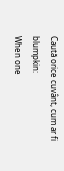Caută orice cuvânt, cum ar fi blumpkin:
When one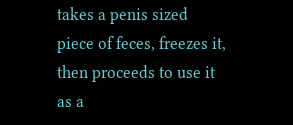takes a penis sized piece of feces, freezes it, then proceeds to use it as a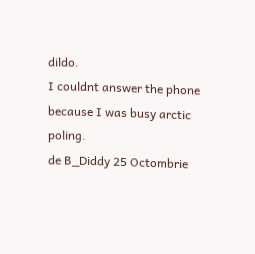dildo.
I couldnt answer the phone because I was busy arctic poling.
de B_Diddy 25 Octombrie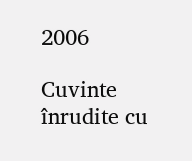2006

Cuvinte înrudite cu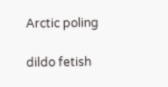Arctic poling

dildo fetish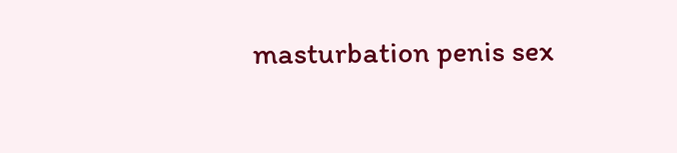masturbation penis sex